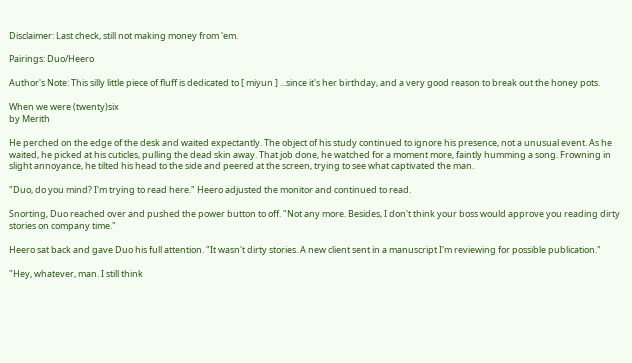Disclaimer: Last check, still not making money from 'em.

Pairings: Duo/Heero

Author's Note: This silly little piece of fluff is dedicated to [ miyun ] ...since it's her birthday, and a very good reason to break out the honey pots.

When we were (twenty)six
by Merith

He perched on the edge of the desk and waited expectantly. The object of his study continued to ignore his presence, not a unusual event. As he waited, he picked at his cuticles, pulling the dead skin away. That job done, he watched for a moment more, faintly humming a song. Frowning in slight annoyance, he tilted his head to the side and peered at the screen, trying to see what captivated the man.

"Duo, do you mind? I'm trying to read here." Heero adjusted the monitor and continued to read.

Snorting, Duo reached over and pushed the power button to off. "Not any more. Besides, I don't think your boss would approve you reading dirty stories on company time."

Heero sat back and gave Duo his full attention. "It wasn't dirty stories. A new client sent in a manuscript I'm reviewing for possible publication."

"Hey, whatever, man. I still think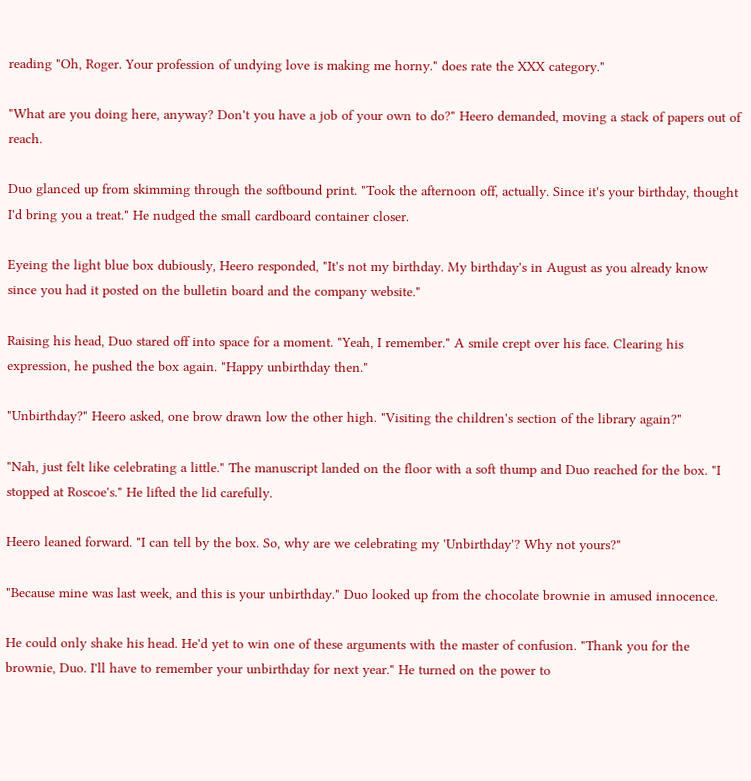reading "Oh, Roger. Your profession of undying love is making me horny." does rate the XXX category."

"What are you doing here, anyway? Don't you have a job of your own to do?" Heero demanded, moving a stack of papers out of reach.

Duo glanced up from skimming through the softbound print. "Took the afternoon off, actually. Since it's your birthday, thought I'd bring you a treat." He nudged the small cardboard container closer.

Eyeing the light blue box dubiously, Heero responded, "It's not my birthday. My birthday's in August as you already know since you had it posted on the bulletin board and the company website."

Raising his head, Duo stared off into space for a moment. "Yeah, I remember." A smile crept over his face. Clearing his expression, he pushed the box again. "Happy unbirthday then."

"Unbirthday?" Heero asked, one brow drawn low the other high. "Visiting the children's section of the library again?"

"Nah, just felt like celebrating a little." The manuscript landed on the floor with a soft thump and Duo reached for the box. "I stopped at Roscoe's." He lifted the lid carefully.

Heero leaned forward. "I can tell by the box. So, why are we celebrating my 'Unbirthday'? Why not yours?"

"Because mine was last week, and this is your unbirthday." Duo looked up from the chocolate brownie in amused innocence.

He could only shake his head. He'd yet to win one of these arguments with the master of confusion. "Thank you for the brownie, Duo. I'll have to remember your unbirthday for next year." He turned on the power to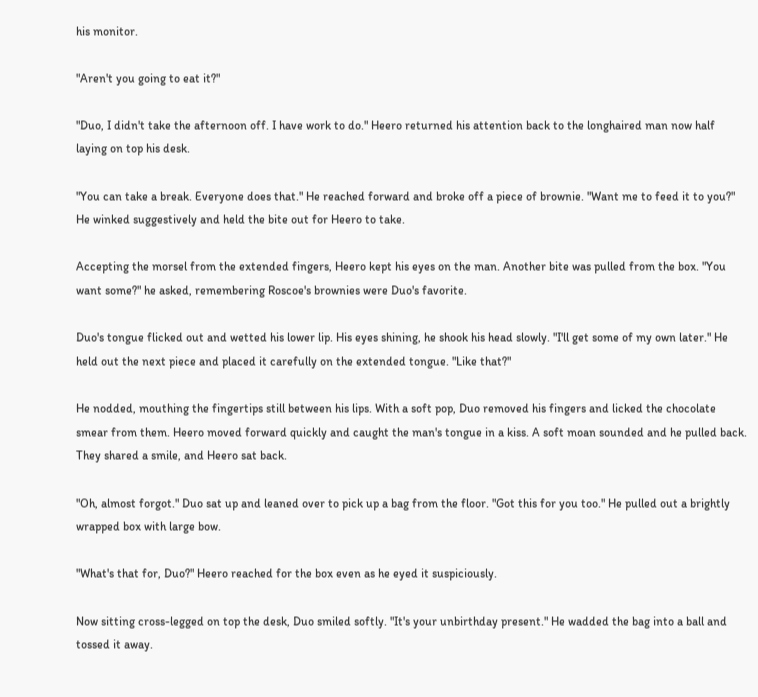his monitor.

"Aren't you going to eat it?"

"Duo, I didn't take the afternoon off. I have work to do." Heero returned his attention back to the longhaired man now half laying on top his desk.

"You can take a break. Everyone does that." He reached forward and broke off a piece of brownie. "Want me to feed it to you?" He winked suggestively and held the bite out for Heero to take.

Accepting the morsel from the extended fingers, Heero kept his eyes on the man. Another bite was pulled from the box. "You want some?" he asked, remembering Roscoe's brownies were Duo's favorite.

Duo's tongue flicked out and wetted his lower lip. His eyes shining, he shook his head slowly. "I'll get some of my own later." He held out the next piece and placed it carefully on the extended tongue. "Like that?"

He nodded, mouthing the fingertips still between his lips. With a soft pop, Duo removed his fingers and licked the chocolate smear from them. Heero moved forward quickly and caught the man's tongue in a kiss. A soft moan sounded and he pulled back. They shared a smile, and Heero sat back.

"Oh, almost forgot." Duo sat up and leaned over to pick up a bag from the floor. "Got this for you too." He pulled out a brightly wrapped box with large bow.

"What's that for, Duo?" Heero reached for the box even as he eyed it suspiciously.

Now sitting cross-legged on top the desk, Duo smiled softly. "It's your unbirthday present." He wadded the bag into a ball and tossed it away.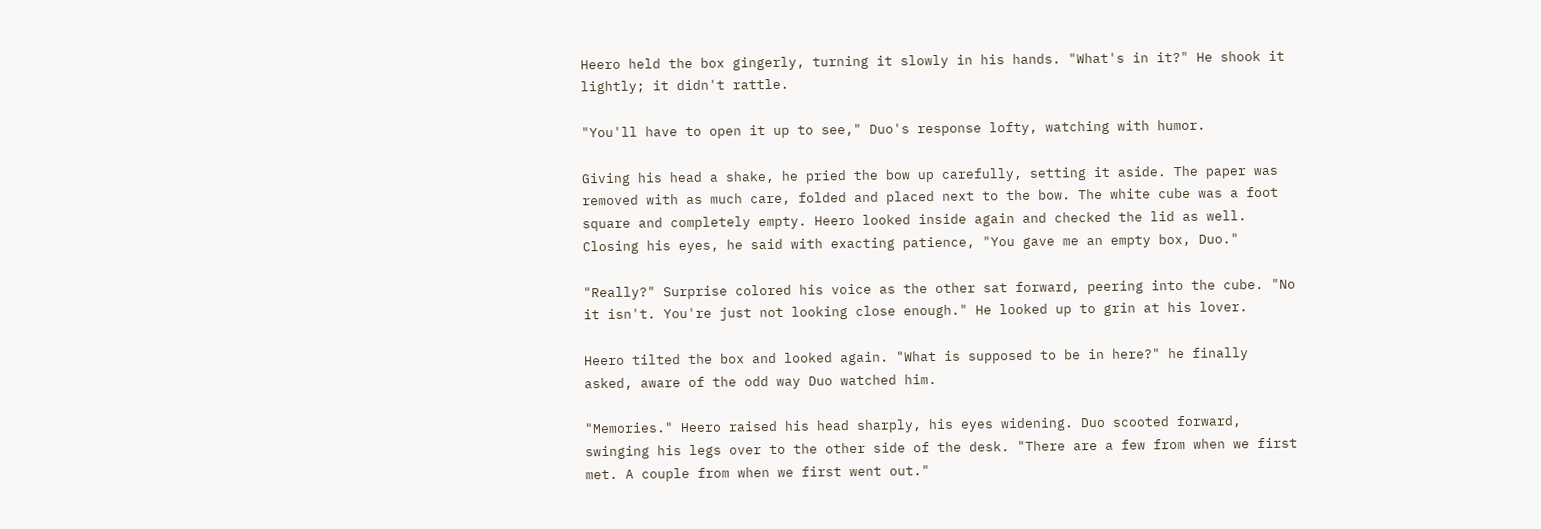Heero held the box gingerly, turning it slowly in his hands. "What's in it?" He shook it lightly; it didn't rattle.

"You'll have to open it up to see," Duo's response lofty, watching with humor.

Giving his head a shake, he pried the bow up carefully, setting it aside. The paper was removed with as much care, folded and placed next to the bow. The white cube was a foot square and completely empty. Heero looked inside again and checked the lid as well. Closing his eyes, he said with exacting patience, "You gave me an empty box, Duo."

"Really?" Surprise colored his voice as the other sat forward, peering into the cube. "No it isn't. You're just not looking close enough." He looked up to grin at his lover.

Heero tilted the box and looked again. "What is supposed to be in here?" he finally asked, aware of the odd way Duo watched him.

"Memories." Heero raised his head sharply, his eyes widening. Duo scooted forward, swinging his legs over to the other side of the desk. "There are a few from when we first met. A couple from when we first went out."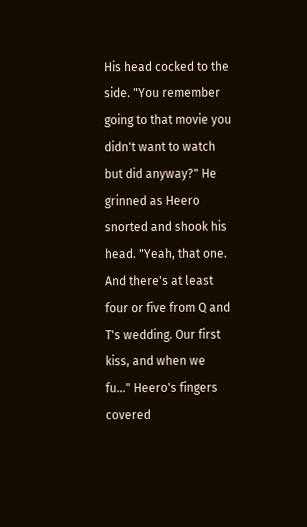His head cocked to the side. "You remember going to that movie you didn't want to watch but did anyway?" He grinned as Heero snorted and shook his head. "Yeah, that one. And there's at least four or five from Q and T's wedding. Our first kiss, and when we fu…" Heero's fingers covered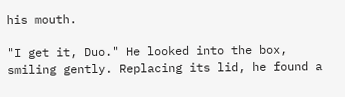his mouth.

"I get it, Duo." He looked into the box, smiling gently. Replacing its lid, he found a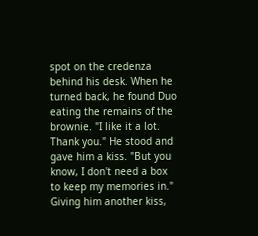spot on the credenza behind his desk. When he turned back, he found Duo eating the remains of the brownie. "I like it a lot. Thank you." He stood and gave him a kiss. "But you know, I don't need a box to keep my memories in." Giving him another kiss,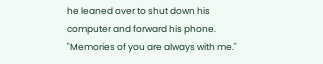he leaned over to shut down his computer and forward his phone. "Memories of you are always with me."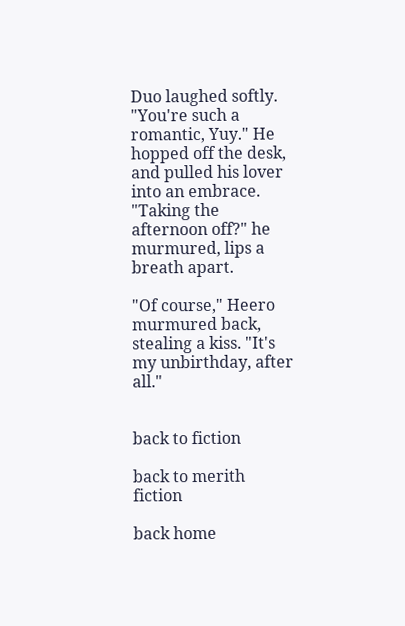Duo laughed softly. "You're such a romantic, Yuy." He hopped off the desk, and pulled his lover into an embrace. "Taking the afternoon off?" he murmured, lips a breath apart.

"Of course," Heero murmured back, stealing a kiss. "It's my unbirthday, after all."


back to fiction

back to merith fiction

back home